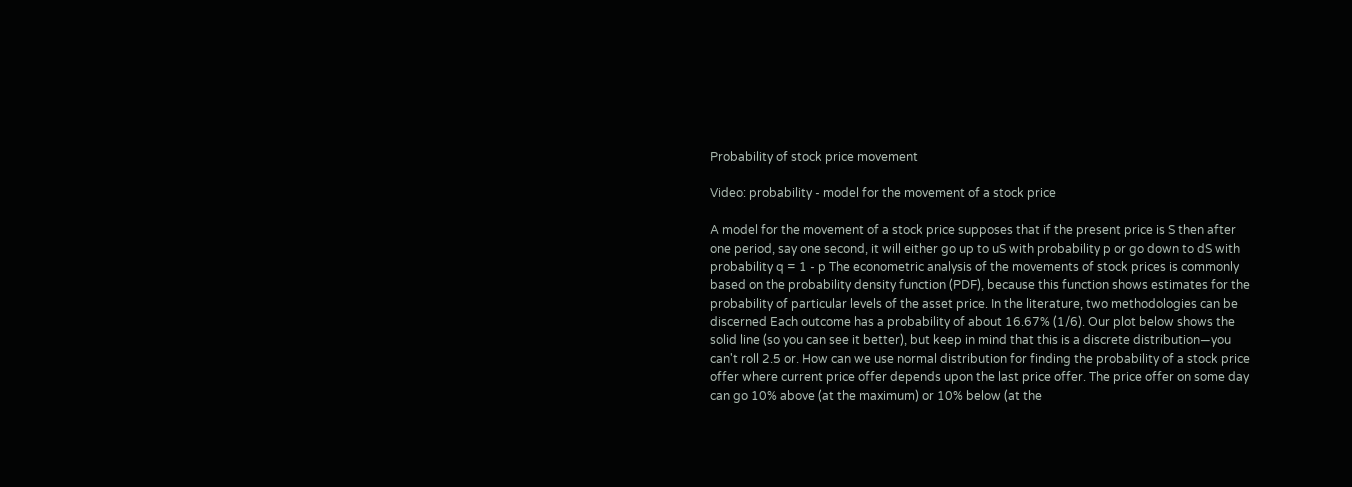Probability of stock price movement

Video: probability - model for the movement of a stock price

A model for the movement of a stock price supposes that if the present price is S then after one period, say one second, it will either go up to uS with probability p or go down to dS with probability q = 1 - p The econometric analysis of the movements of stock prices is commonly based on the probability density function (PDF), because this function shows estimates for the probability of particular levels of the asset price. In the literature, two methodologies can be discerned Each outcome has a probability of about 16.67% (1/6). Our plot below shows the solid line (so you can see it better), but keep in mind that this is a discrete distribution—you can't roll 2.5 or. How can we use normal distribution for finding the probability of a stock price offer where current price offer depends upon the last price offer. The price offer on some day can go 10% above (at the maximum) or 10% below (at the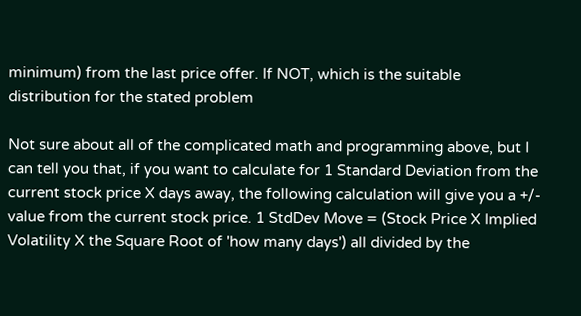minimum) from the last price offer. If NOT, which is the suitable distribution for the stated problem

Not sure about all of the complicated math and programming above, but I can tell you that, if you want to calculate for 1 Standard Deviation from the current stock price X days away, the following calculation will give you a +/- value from the current stock price. 1 StdDev Move = (Stock Price X Implied Volatility X the Square Root of 'how many days') all divided by the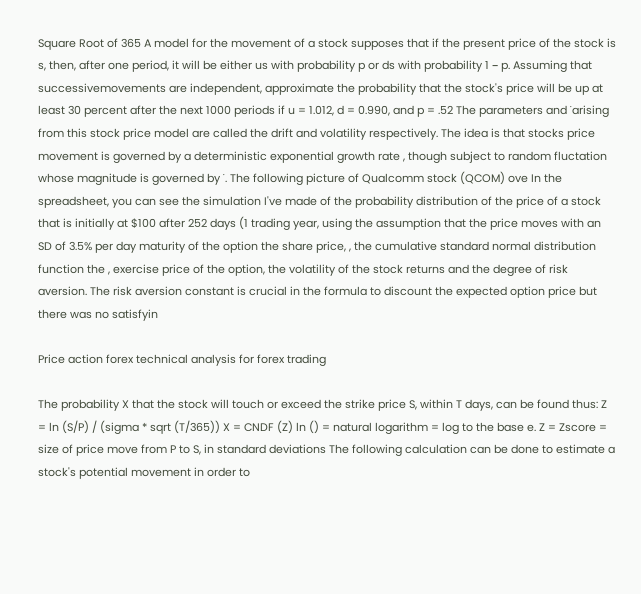Square Root of 365 A model for the movement of a stock supposes that if the present price of the stock is s, then, after one period, it will be either us with probability p or ds with probability 1 − p. Assuming that successivemovements are independent, approximate the probability that the stock's price will be up at least 30 percent after the next 1000 periods if u = 1.012, d = 0.990, and p = .52 The parameters and ˙arising from this stock price model are called the drift and volatility respectively. The idea is that stocks price movement is governed by a deterministic exponential growth rate , though subject to random fluctation whose magnitude is governed by ˙. The following picture of Qualcomm stock (QCOM) ove In the spreadsheet, you can see the simulation I've made of the probability distribution of the price of a stock that is initially at $100 after 252 days (1 trading year, using the assumption that the price moves with an SD of 3.5% per day maturity of the option the share price, , the cumulative standard normal distribution function the , exercise price of the option, the volatility of the stock returns and the degree of risk aversion. The risk aversion constant is crucial in the formula to discount the expected option price but there was no satisfyin

Price action forex technical analysis for forex trading

The probability X that the stock will touch or exceed the strike price S, within T days, can be found thus: Z = ln (S/P) / (sigma * sqrt (T/365)) X = CNDF (Z) ln () = natural logarithm = log to the base e. Z = Zscore = size of price move from P to S, in standard deviations The following calculation can be done to estimate a stock's potential movement in order to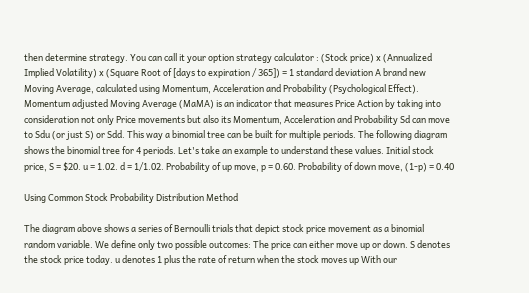then determine strategy. You can call it your option strategy calculator : (Stock price) x (Annualized Implied Volatility) x (Square Root of [days to expiration / 365]) = 1 standard deviation A brand new Moving Average, calculated using Momentum, Acceleration and Probability (Psychological Effect). Momentum adjusted Moving Average (MaMA) is an indicator that measures Price Action by taking into consideration not only Price movements but also its Momentum, Acceleration and Probability Sd can move to Sdu (or just S) or Sdd. This way a binomial tree can be built for multiple periods. The following diagram shows the binomial tree for 4 periods. Let's take an example to understand these values. Initial stock price, S = $20. u = 1.02. d = 1/1.02. Probability of up move, p = 0.60. Probability of down move, (1-p) = 0.40

Using Common Stock Probability Distribution Method

The diagram above shows a series of Bernoulli trials that depict stock price movement as a binomial random variable. We define only two possible outcomes: The price can either move up or down. S denotes the stock price today. u denotes 1 plus the rate of return when the stock moves up With our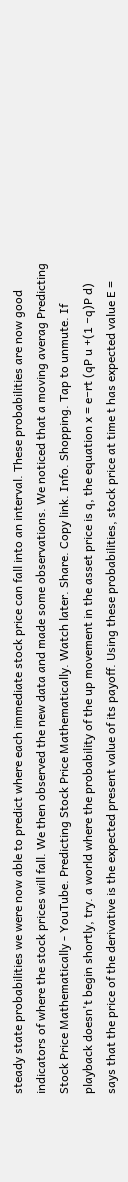steady state probabilities we were now able to predict where each immediate stock price can fall into an interval. These probabilities are now good indicators of where the stock prices will fall. We then observed the new data and made some observations. We noticed that a moving averag Predicting Stock Price Mathematically - YouTube. Predicting Stock Price Mathematically. Watch later. Share. Copy link. Info. Shopping. Tap to unmute. If playback doesn't begin shortly, try. a world where the probability of the up movement in the asset price is q, the equation x = e−rt (qP u +(1 −q)P d) says that the price of the derivative is the expected present value of its payoff. Using these probabilities, stock price at time t has expected value E =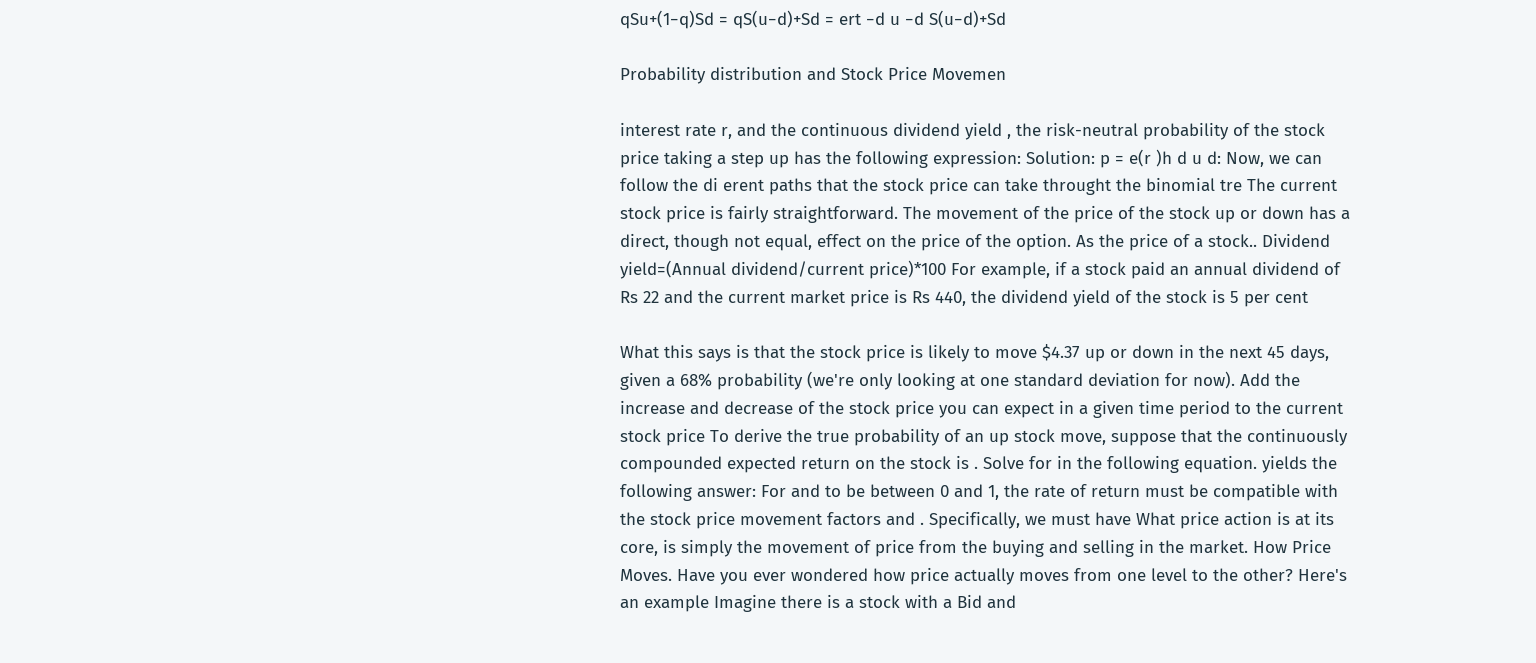qSu+(1−q)Sd = qS(u−d)+Sd = ert −d u −d S(u−d)+Sd

Probability distribution and Stock Price Movemen

interest rate r, and the continuous dividend yield , the risk-neutral probability of the stock price taking a step up has the following expression: Solution: p = e(r )h d u d: Now, we can follow the di erent paths that the stock price can take throught the binomial tre The current stock price is fairly straightforward. The movement of the price of the stock up or down has a direct, though not equal, effect on the price of the option. As the price of a stock.. Dividend yield=(Annual dividend/current price)*100 For example, if a stock paid an annual dividend of Rs 22 and the current market price is Rs 440, the dividend yield of the stock is 5 per cent

What this says is that the stock price is likely to move $4.37 up or down in the next 45 days, given a 68% probability (we're only looking at one standard deviation for now). Add the increase and decrease of the stock price you can expect in a given time period to the current stock price To derive the true probability of an up stock move, suppose that the continuously compounded expected return on the stock is . Solve for in the following equation. yields the following answer: For and to be between 0 and 1, the rate of return must be compatible with the stock price movement factors and . Specifically, we must have What price action is at its core, is simply the movement of price from the buying and selling in the market. How Price Moves. Have you ever wondered how price actually moves from one level to the other? Here's an example Imagine there is a stock with a Bid and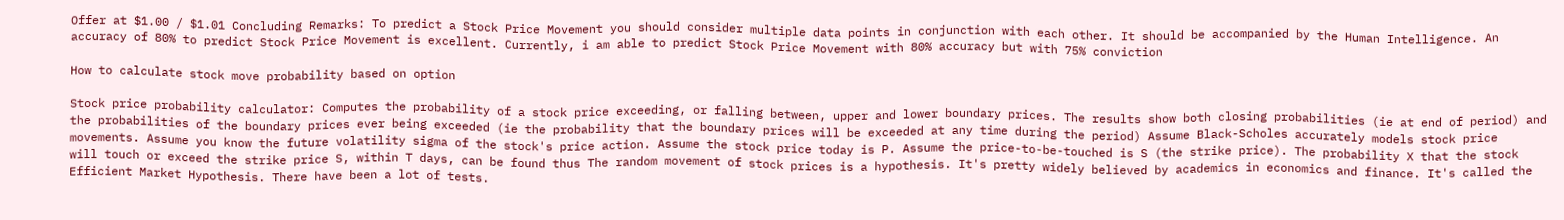Offer at $1.00 / $1.01 Concluding Remarks: To predict a Stock Price Movement you should consider multiple data points in conjunction with each other. It should be accompanied by the Human Intelligence. An accuracy of 80% to predict Stock Price Movement is excellent. Currently, i am able to predict Stock Price Movement with 80% accuracy but with 75% conviction

How to calculate stock move probability based on option

Stock price probability calculator: Computes the probability of a stock price exceeding, or falling between, upper and lower boundary prices. The results show both closing probabilities (ie at end of period) and the probabilities of the boundary prices ever being exceeded (ie the probability that the boundary prices will be exceeded at any time during the period) Assume Black-Scholes accurately models stock price movements. Assume you know the future volatility sigma of the stock's price action. Assume the stock price today is P. Assume the price-to-be-touched is S (the strike price). The probability X that the stock will touch or exceed the strike price S, within T days, can be found thus The random movement of stock prices is a hypothesis. It's pretty widely believed by academics in economics and finance. It's called the Efficient Market Hypothesis. There have been a lot of tests.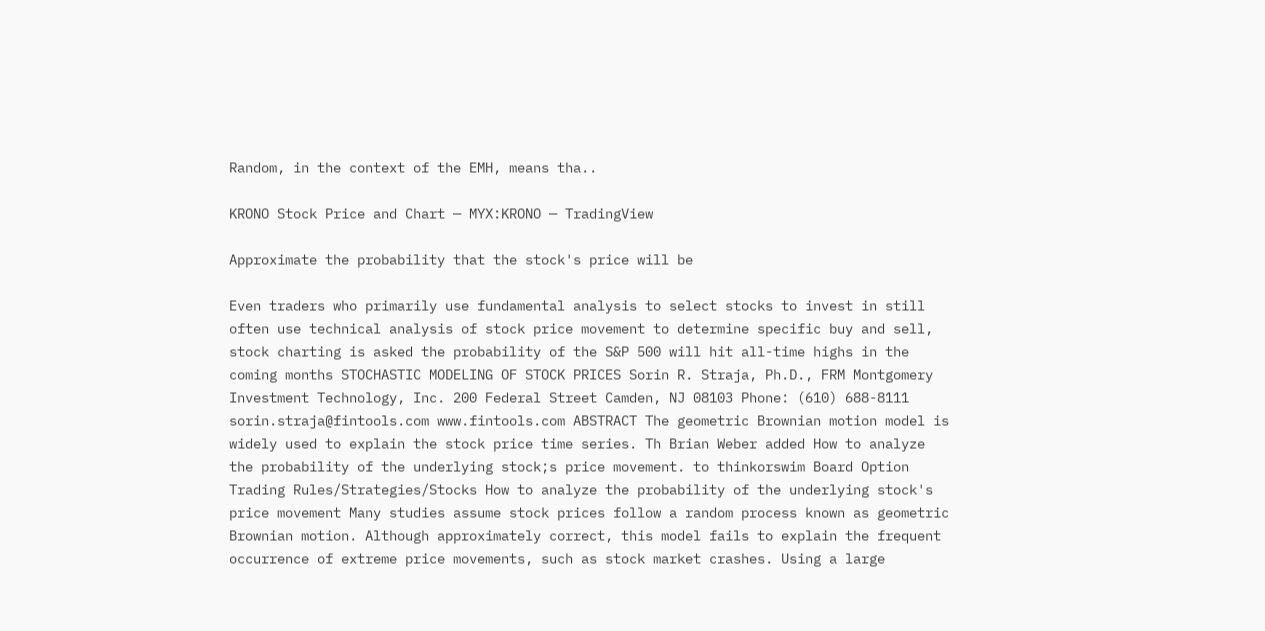Random, in the context of the EMH, means tha..

KRONO Stock Price and Chart — MYX:KRONO — TradingView

Approximate the probability that the stock's price will be

Even traders who primarily use fundamental analysis to select stocks to invest in still often use technical analysis of stock price movement to determine specific buy and sell, stock charting is asked the probability of the S&P 500 will hit all-time highs in the coming months STOCHASTIC MODELING OF STOCK PRICES Sorin R. Straja, Ph.D., FRM Montgomery Investment Technology, Inc. 200 Federal Street Camden, NJ 08103 Phone: (610) 688-8111 sorin.straja@fintools.com www.fintools.com ABSTRACT The geometric Brownian motion model is widely used to explain the stock price time series. Th Brian Weber added How to analyze the probability of the underlying stock;s price movement. to thinkorswim Board Option Trading Rules/Strategies/Stocks How to analyze the probability of the underlying stock's price movement Many studies assume stock prices follow a random process known as geometric Brownian motion. Although approximately correct, this model fails to explain the frequent occurrence of extreme price movements, such as stock market crashes. Using a large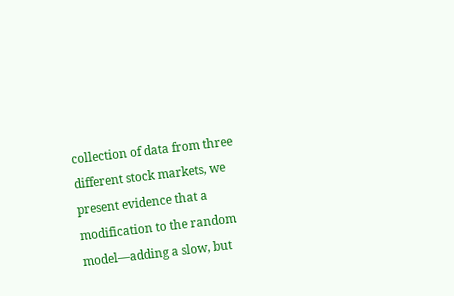collection of data from three different stock markets, we present evidence that a modification to the random model—adding a slow, but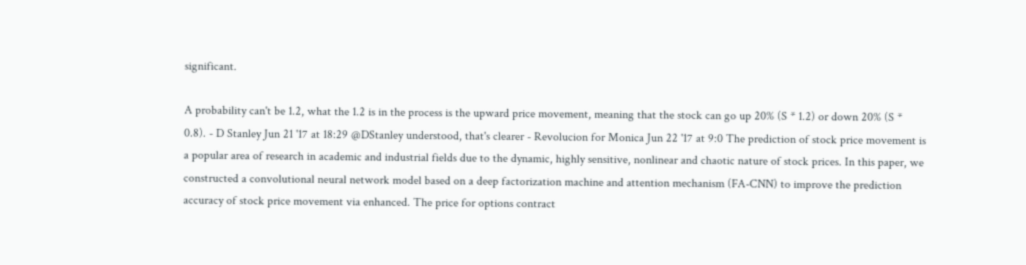significant.

A probability can't be 1.2, what the 1.2 is in the process is the upward price movement, meaning that the stock can go up 20% (S * 1.2) or down 20% (S * 0.8). - D Stanley Jun 21 '17 at 18:29 @DStanley understood, that's clearer - Revolucion for Monica Jun 22 '17 at 9:0 The prediction of stock price movement is a popular area of research in academic and industrial fields due to the dynamic, highly sensitive, nonlinear and chaotic nature of stock prices. In this paper, we constructed a convolutional neural network model based on a deep factorization machine and attention mechanism (FA-CNN) to improve the prediction accuracy of stock price movement via enhanced. The price for options contract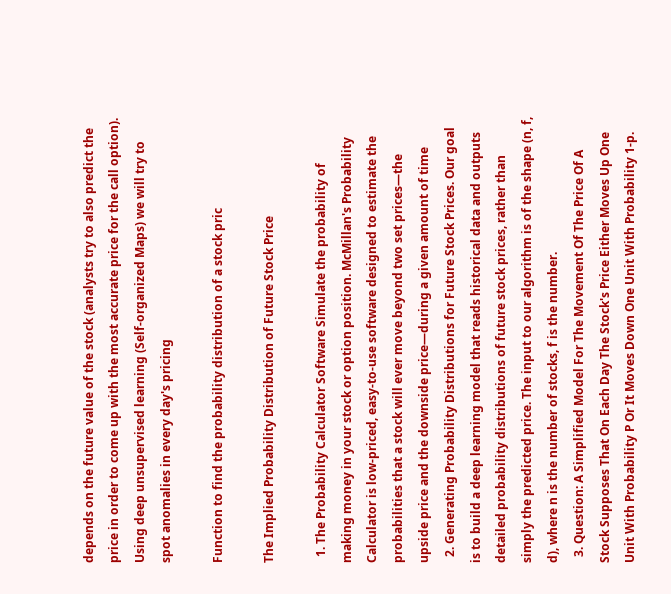depends on the future value of the stock (analysts try to also predict the price in order to come up with the most accurate price for the call option). Using deep unsupervised learning (Self-organized Maps) we will try to spot anomalies in every day's pricing

Function to find the probability distribution of a stock pric

The Implied Probability Distribution of Future Stock Price

  1. The Probability Calculator Software Simulate the probability of making money in your stock or option position. McMillan's Probability Calculator is low-priced, easy-to-use software designed to estimate the probabilities that a stock will ever move beyond two set prices—the upside price and the downside price—during a given amount of time
  2. Generating Probability Distributions for Future Stock Prices. Our goal is to build a deep learning model that reads historical data and outputs detailed probability distributions of future stock prices, rather than simply the predicted price. The input to our algorithm is of the shape (n, f, d), where n is the number of stocks, f is the number.
  3. Question: A Simplified Model For The Movement Of The Price Of A Stock Supposes That On Each Day The Stock's Price Either Moves Up One Unit With Probability P Or It Moves Down One Unit With Probability 1-p.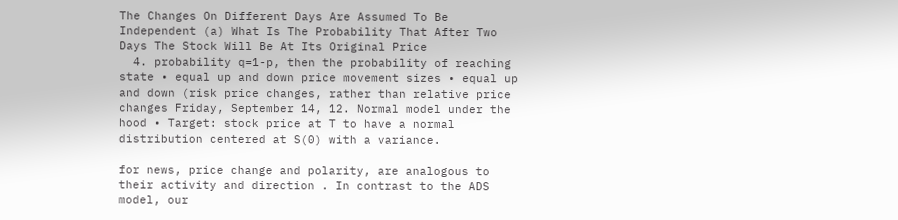The Changes On Different Days Are Assumed To Be Independent (a) What Is The Probability That After Two Days The Stock Will Be At Its Original Price
  4. probability q=1-p, then the probability of reaching state • equal up and down price movement sizes • equal up and down (risk price changes, rather than relative price changes Friday, September 14, 12. Normal model under the hood • Target: stock price at T to have a normal distribution centered at S(0) with a variance.

for news, price change and polarity, are analogous to their activity and direction . In contrast to the ADS model, our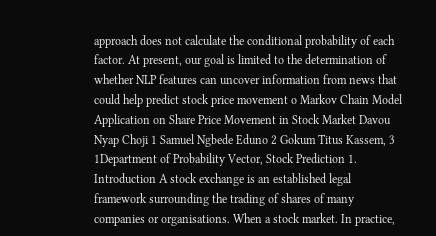approach does not calculate the conditional probability of each factor. At present, our goal is limited to the determination of whether NLP features can uncover information from news that could help predict stock price movement o Markov Chain Model Application on Share Price Movement in Stock Market Davou Nyap Choji 1 Samuel Ngbede Eduno 2 Gokum Titus Kassem, 3 1Department of Probability Vector, Stock Prediction 1. Introduction A stock exchange is an established legal framework surrounding the trading of shares of many companies or organisations. When a stock market. In practice,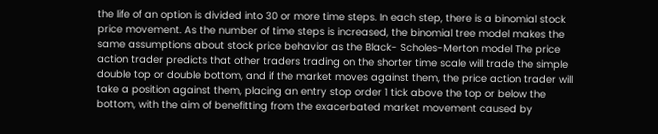the life of an option is divided into 30 or more time steps. In each step, there is a binomial stock price movement. As the number of time steps is increased, the binomial tree model makes the same assumptions about stock price behavior as the Black- Scholes-Merton model The price action trader predicts that other traders trading on the shorter time scale will trade the simple double top or double bottom, and if the market moves against them, the price action trader will take a position against them, placing an entry stop order 1 tick above the top or below the bottom, with the aim of benefitting from the exacerbated market movement caused by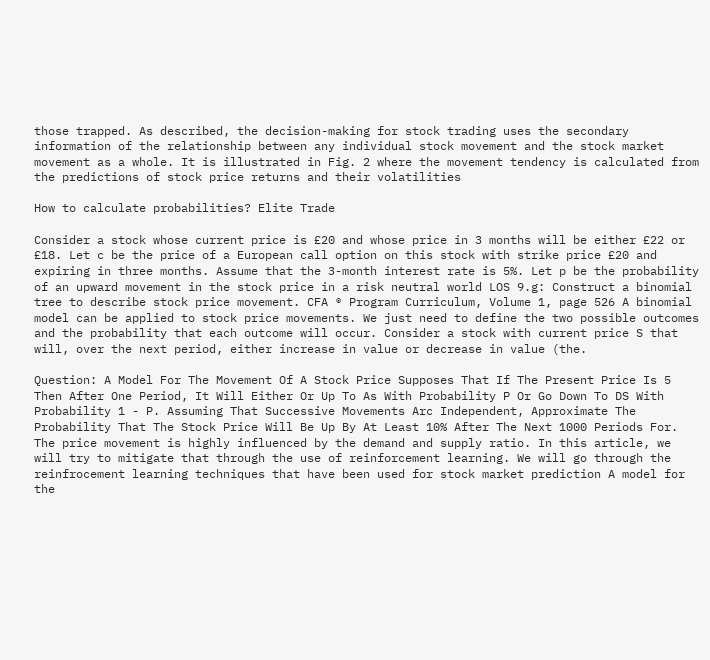those trapped. As described, the decision-making for stock trading uses the secondary information of the relationship between any individual stock movement and the stock market movement as a whole. It is illustrated in Fig. 2 where the movement tendency is calculated from the predictions of stock price returns and their volatilities

How to calculate probabilities? Elite Trade

Consider a stock whose current price is £20 and whose price in 3 months will be either £22 or £18. Let c be the price of a European call option on this stock with strike price £20 and expiring in three months. Assume that the 3-month interest rate is 5%. Let p be the probability of an upward movement in the stock price in a risk neutral world LOS 9.g: Construct a binomial tree to describe stock price movement. CFA ® Program Curriculum, Volume 1, page 526 A binomial model can be applied to stock price movements. We just need to define the two possible outcomes and the probability that each outcome will occur. Consider a stock with current price S that will, over the next period, either increase in value or decrease in value (the.

Question: A Model For The Movement Of A Stock Price Supposes That If The Present Price Is 5 Then After One Period, It Will Either Or Up To As With Probability P Or Go Down To DS With Probability 1 - P. Assuming That Successive Movements Arc Independent, Approximate The Probability That The Stock Price Will Be Up By At Least 10% After The Next 1000 Periods For. The price movement is highly influenced by the demand and supply ratio. In this article, we will try to mitigate that through the use of reinforcement learning. We will go through the reinfrocement learning techniques that have been used for stock market prediction A model for the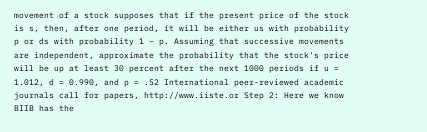movement of a stock supposes that if the present price of the stock is s, then, after one period, it will be either us with probability p or ds with probability 1 − p. Assuming that successive movements are independent, approximate the probability that the stock's price will be up at least 30 percent after the next 1000 periods if u = 1.012, d = 0.990, and p = .52 International peer-reviewed academic journals call for papers, http://www.iiste.or Step 2: Here we know BIIB has the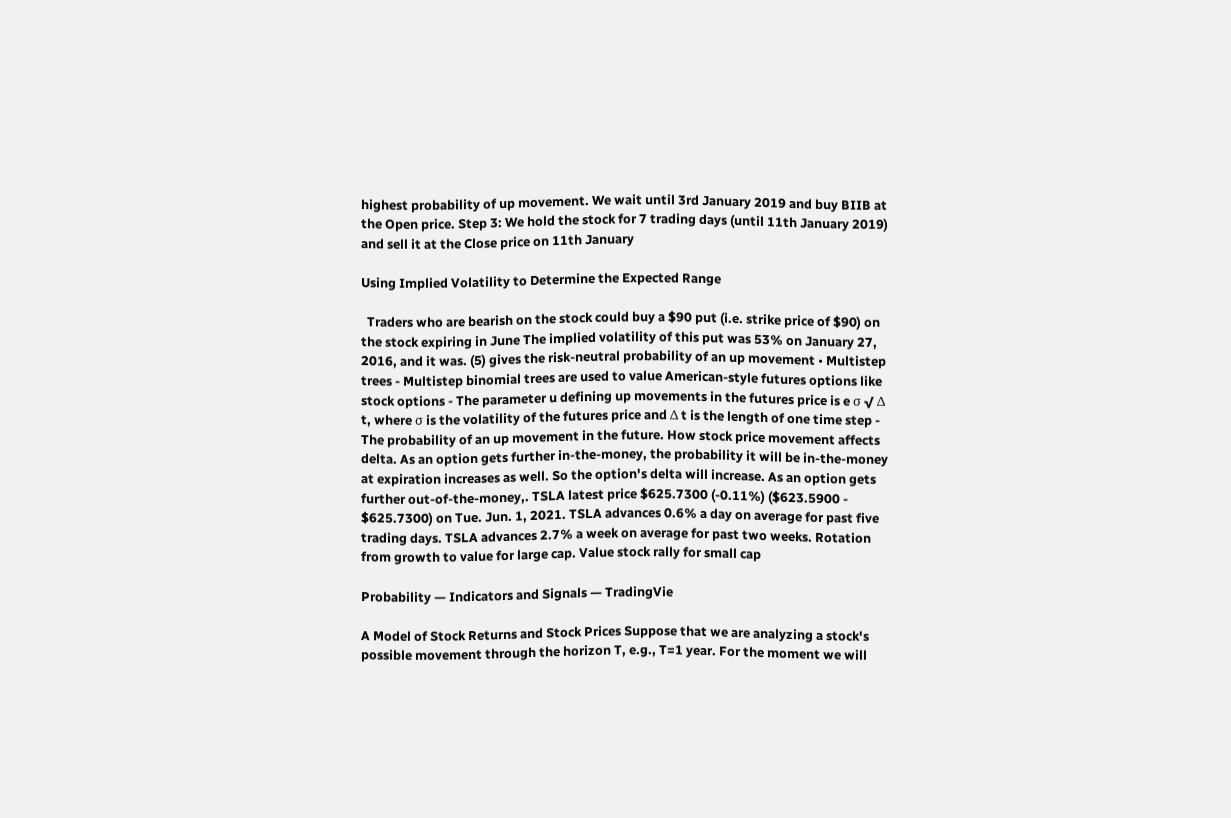highest probability of up movement. We wait until 3rd January 2019 and buy BIIB at the Open price. Step 3: We hold the stock for 7 trading days (until 11th January 2019) and sell it at the Close price on 11th January

Using Implied Volatility to Determine the Expected Range

  Traders who are bearish on the stock could buy a $90 put (i.e. strike price of $90) on the stock expiring in June The implied volatility of this put was 53% on January 27, 2016, and it was. (5) gives the risk-neutral probability of an up movement • Multistep trees - Multistep binomial trees are used to value American-style futures options like stock options - The parameter u defining up movements in the futures price is e σ √ Δ t, where σ is the volatility of the futures price and Δ t is the length of one time step - The probability of an up movement in the future. How stock price movement affects delta. As an option gets further in-the-money, the probability it will be in-the-money at expiration increases as well. So the option's delta will increase. As an option gets further out-of-the-money,. TSLA latest price $625.7300 (-0.11%) ($623.5900 - $625.7300) on Tue. Jun. 1, 2021. TSLA advances 0.6% a day on average for past five trading days. TSLA advances 2.7% a week on average for past two weeks. Rotation from growth to value for large cap. Value stock rally for small cap

Probability — Indicators and Signals — TradingVie

A Model of Stock Returns and Stock Prices Suppose that we are analyzing a stock's possible movement through the horizon T, e.g., T=1 year. For the moment we will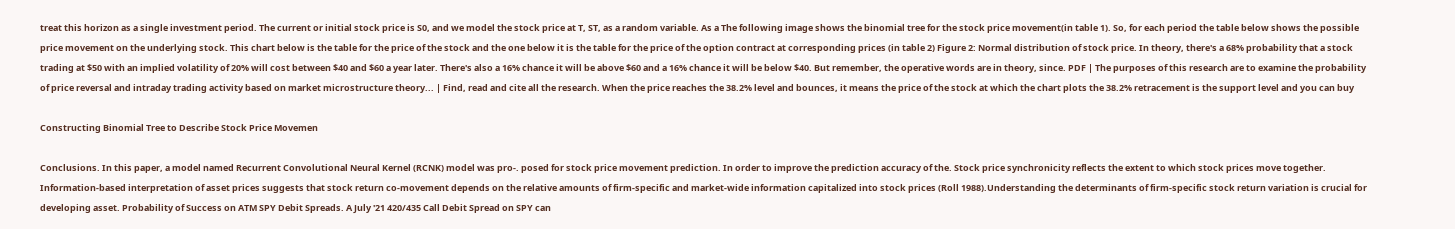treat this horizon as a single investment period. The current or initial stock price is S0, and we model the stock price at T, ST, as a random variable. As a The following image shows the binomial tree for the stock price movement(in table 1). So, for each period the table below shows the possible price movement on the underlying stock. This chart below is the table for the price of the stock and the one below it is the table for the price of the option contract at corresponding prices (in table 2) Figure 2: Normal distribution of stock price. In theory, there's a 68% probability that a stock trading at $50 with an implied volatility of 20% will cost between $40 and $60 a year later. There's also a 16% chance it will be above $60 and a 16% chance it will be below $40. But remember, the operative words are in theory, since. PDF | The purposes of this research are to examine the probability of price reversal and intraday trading activity based on market microstructure theory... | Find, read and cite all the research. When the price reaches the 38.2% level and bounces, it means the price of the stock at which the chart plots the 38.2% retracement is the support level and you can buy

Constructing Binomial Tree to Describe Stock Price Movemen

Conclusions. In this paper, a model named Recurrent Convolutional Neural Kernel (RCNK) model was pro-. posed for stock price movement prediction. In order to improve the prediction accuracy of the. Stock price synchronicity reflects the extent to which stock prices move together. Information-based interpretation of asset prices suggests that stock return co-movement depends on the relative amounts of firm-specific and market-wide information capitalized into stock prices (Roll 1988).Understanding the determinants of firm-specific stock return variation is crucial for developing asset. Probability of Success on ATM SPY Debit Spreads. A July '21 420/435 Call Debit Spread on SPY can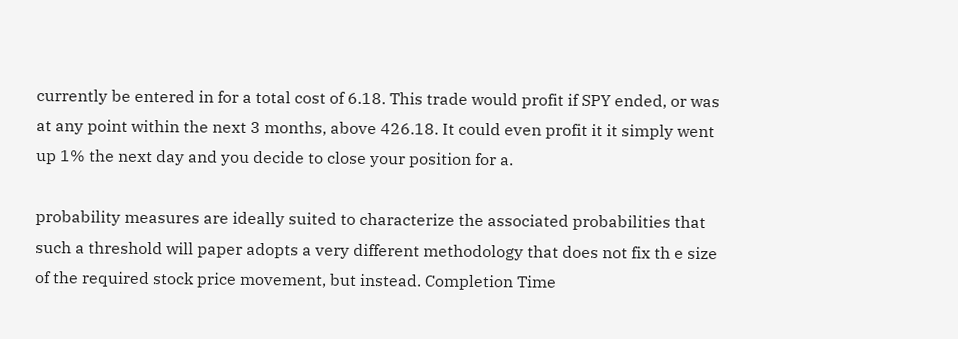currently be entered in for a total cost of 6.18. This trade would profit if SPY ended, or was at any point within the next 3 months, above 426.18. It could even profit it it simply went up 1% the next day and you decide to close your position for a.

probability measures are ideally suited to characterize the associated probabilities that such a threshold will paper adopts a very different methodology that does not fix th e size of the required stock price movement, but instead. Completion Time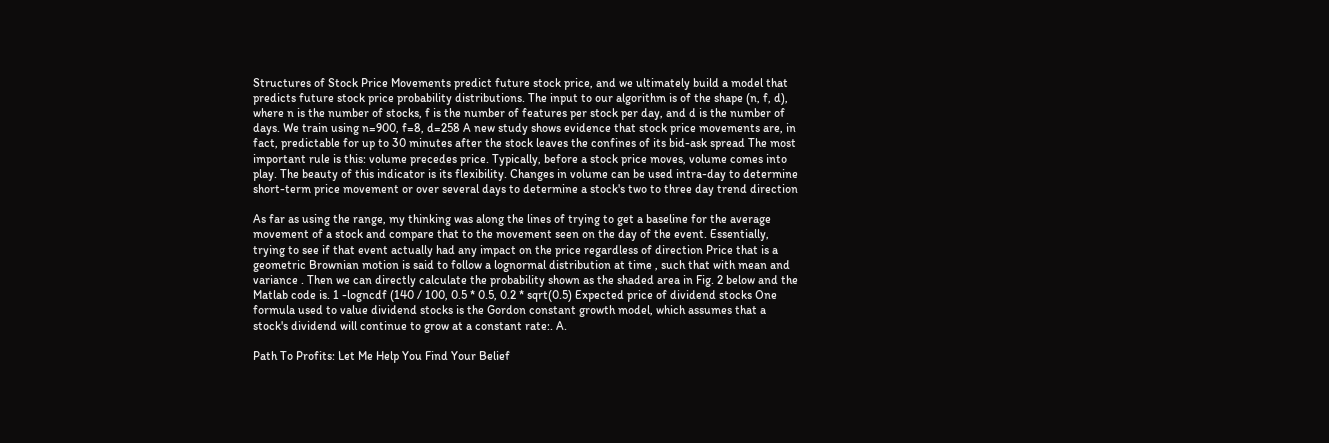Structures of Stock Price Movements predict future stock price, and we ultimately build a model that predicts future stock price probability distributions. The input to our algorithm is of the shape (n, f, d), where n is the number of stocks, f is the number of features per stock per day, and d is the number of days. We train using n=900, f=8, d=258 A new study shows evidence that stock price movements are, in fact, predictable for up to 30 minutes after the stock leaves the confines of its bid-ask spread The most important rule is this: volume precedes price. Typically, before a stock price moves, volume comes into play. The beauty of this indicator is its flexibility. Changes in volume can be used intra-day to determine short-term price movement or over several days to determine a stock's two to three day trend direction

As far as using the range, my thinking was along the lines of trying to get a baseline for the average movement of a stock and compare that to the movement seen on the day of the event. Essentially, trying to see if that event actually had any impact on the price regardless of direction Price that is a geometric Brownian motion is said to follow a lognormal distribution at time , such that with mean and variance . Then we can directly calculate the probability shown as the shaded area in Fig. 2 below and the Matlab code is. 1 -logncdf (140 / 100, 0.5 * 0.5, 0.2 * sqrt(0.5) Expected price of dividend stocks One formula used to value dividend stocks is the Gordon constant growth model, which assumes that a stock's dividend will continue to grow at a constant rate:. A.

Path To Profits: Let Me Help You Find Your Belief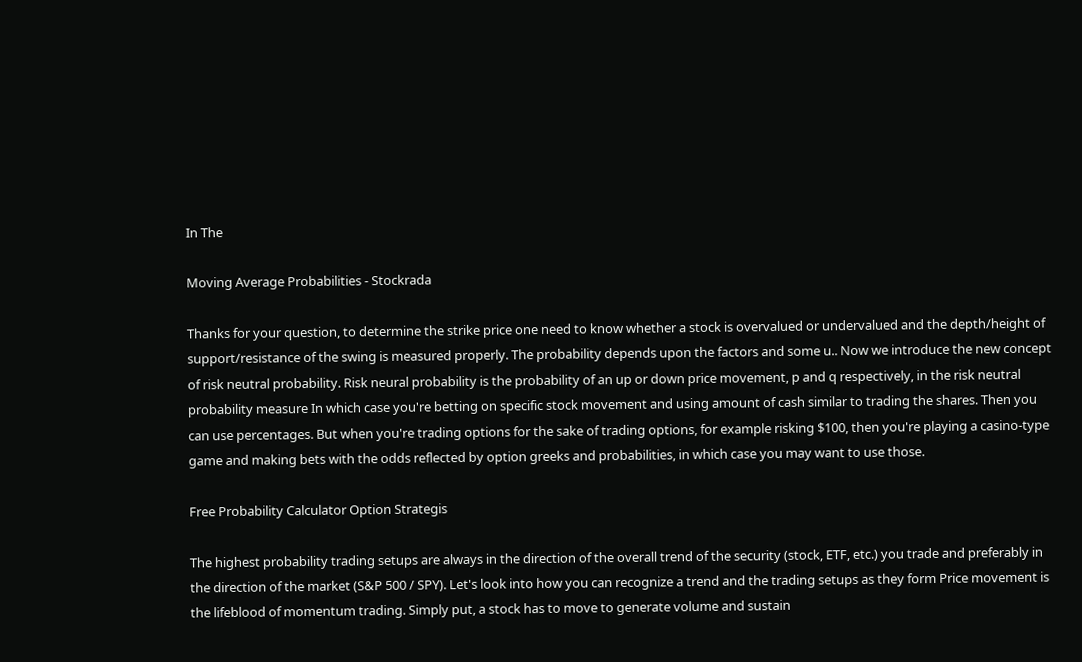In The

Moving Average Probabilities - Stockrada

Thanks for your question, to determine the strike price one need to know whether a stock is overvalued or undervalued and the depth/height of support/resistance of the swing is measured properly. The probability depends upon the factors and some u.. Now we introduce the new concept of risk neutral probability. Risk neural probability is the probability of an up or down price movement, p and q respectively, in the risk neutral probability measure In which case you're betting on specific stock movement and using amount of cash similar to trading the shares. Then you can use percentages. But when you're trading options for the sake of trading options, for example risking $100, then you're playing a casino-type game and making bets with the odds reflected by option greeks and probabilities, in which case you may want to use those.

Free Probability Calculator Option Strategis

The highest probability trading setups are always in the direction of the overall trend of the security (stock, ETF, etc.) you trade and preferably in the direction of the market (S&P 500 / SPY). Let's look into how you can recognize a trend and the trading setups as they form Price movement is the lifeblood of momentum trading. Simply put, a stock has to move to generate volume and sustain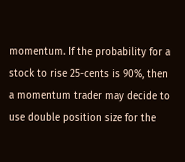momentum. If the probability for a stock to rise 25-cents is 90%, then a momentum trader may decide to use double position size for the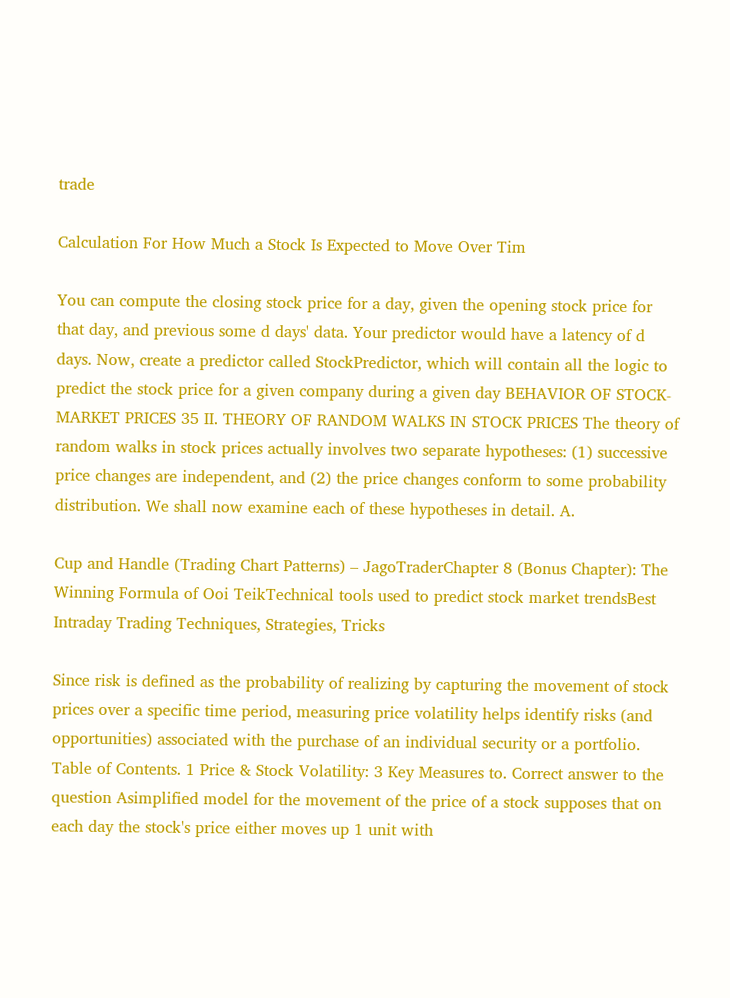trade

Calculation For How Much a Stock Is Expected to Move Over Tim

You can compute the closing stock price for a day, given the opening stock price for that day, and previous some d days' data. Your predictor would have a latency of d days. Now, create a predictor called StockPredictor, which will contain all the logic to predict the stock price for a given company during a given day BEHAVIOR OF STOCK-MARKET PRICES 35 II. THEORY OF RANDOM WALKS IN STOCK PRICES The theory of random walks in stock prices actually involves two separate hypotheses: (1) successive price changes are independent, and (2) the price changes conform to some probability distribution. We shall now examine each of these hypotheses in detail. A.

Cup and Handle (Trading Chart Patterns) – JagoTraderChapter 8 (Bonus Chapter): The Winning Formula of Ooi TeikTechnical tools used to predict stock market trendsBest Intraday Trading Techniques, Strategies, Tricks

Since risk is defined as the probability of realizing by capturing the movement of stock prices over a specific time period, measuring price volatility helps identify risks (and opportunities) associated with the purchase of an individual security or a portfolio. Table of Contents. 1 Price & Stock Volatility: 3 Key Measures to. Correct answer to the question Asimplified model for the movement of the price of a stock supposes that on each day the stock's price either moves up 1 unit with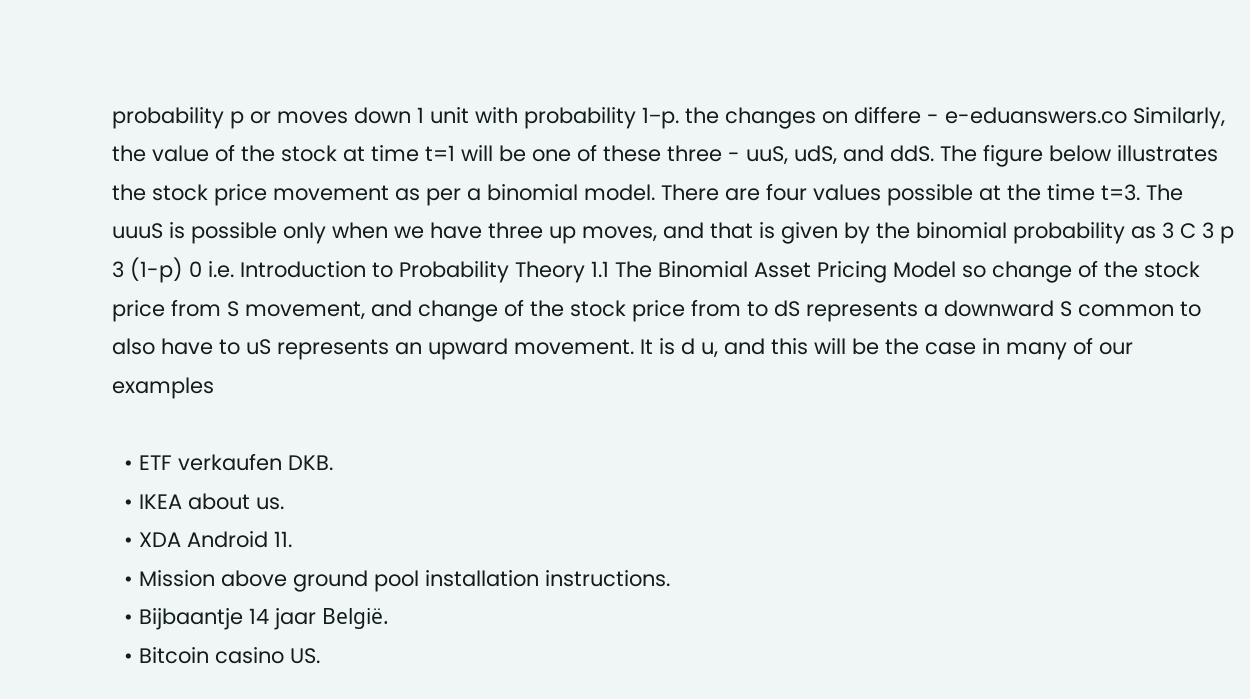probability p or moves down 1 unit with probability 1−p. the changes on differe - e-eduanswers.co Similarly, the value of the stock at time t=1 will be one of these three - uuS, udS, and ddS. The figure below illustrates the stock price movement as per a binomial model. There are four values possible at the time t=3. The uuuS is possible only when we have three up moves, and that is given by the binomial probability as 3 C 3 p 3 (1-p) 0 i.e. Introduction to Probability Theory 1.1 The Binomial Asset Pricing Model so change of the stock price from S movement, and change of the stock price from to dS represents a downward S common to also have to uS represents an upward movement. It is d u, and this will be the case in many of our examples

  • ETF verkaufen DKB.
  • IKEA about us.
  • XDA Android 11.
  • Mission above ground pool installation instructions.
  • Bijbaantje 14 jaar België.
  • Bitcoin casino US.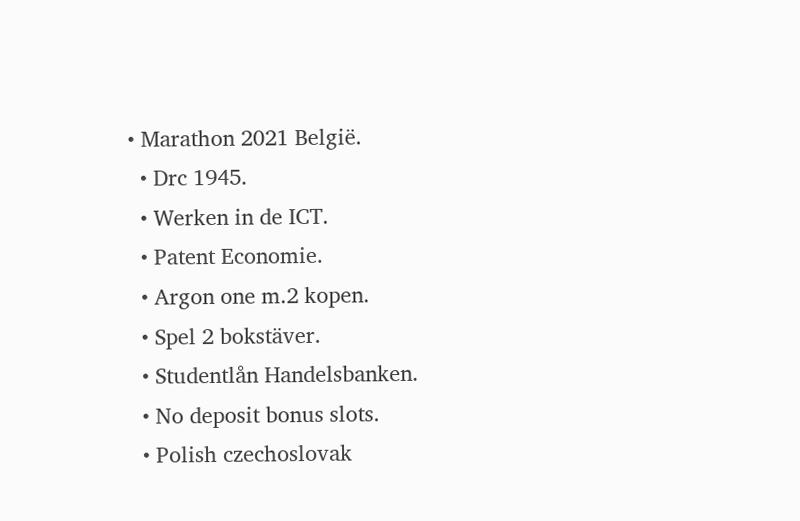• Marathon 2021 België.
  • Drc 1945.
  • Werken in de ICT.
  • Patent Economie.
  • Argon one m.2 kopen.
  • Spel 2 bokstäver.
  • Studentlån Handelsbanken.
  • No deposit bonus slots.
  • Polish czechoslovak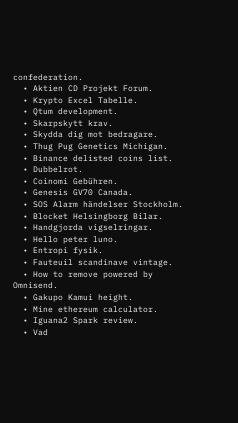confederation.
  • Aktien CD Projekt Forum.
  • Krypto Excel Tabelle.
  • Qtum development.
  • Skarpskytt krav.
  • Skydda dig mot bedragare.
  • Thug Pug Genetics Michigan.
  • Binance delisted coins list.
  • Dubbelrot.
  • Coinomi Gebühren.
  • Genesis GV70 Canada.
  • SOS Alarm händelser Stockholm.
  • Blocket Helsingborg Bilar.
  • Handgjorda vigselringar.
  • Hello peter luno.
  • Entropi fysik.
  • Fauteuil scandinave vintage.
  • How to remove powered by Omnisend.
  • Gakupo Kamui height.
  • Mine ethereum calculator.
  • Iguana2 Spark review.
  • Vad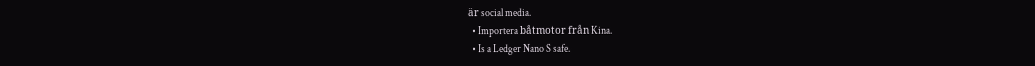är social media.
  • Importera båtmotor från Kina.
  • Is a Ledger Nano S safe.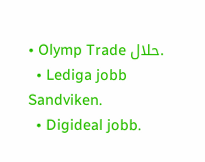• Olymp Trade حلال.
  • Lediga jobb Sandviken.
  • Digideal jobb.